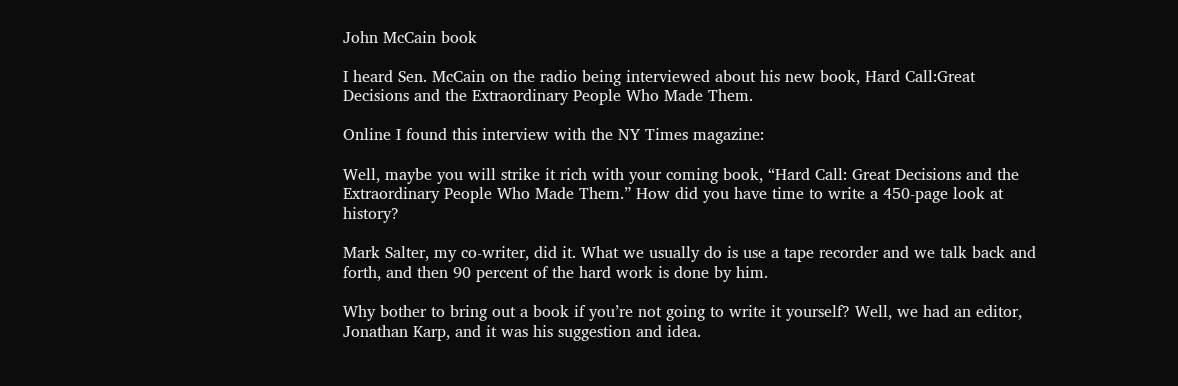John McCain book

I heard Sen. McCain on the radio being interviewed about his new book, Hard Call:Great Decisions and the Extraordinary People Who Made Them.

Online I found this interview with the NY Times magazine:

Well, maybe you will strike it rich with your coming book, “Hard Call: Great Decisions and the Extraordinary People Who Made Them.” How did you have time to write a 450-page look at history?

Mark Salter, my co-writer, did it. What we usually do is use a tape recorder and we talk back and forth, and then 90 percent of the hard work is done by him.

Why bother to bring out a book if you’re not going to write it yourself? Well, we had an editor, Jonathan Karp, and it was his suggestion and idea.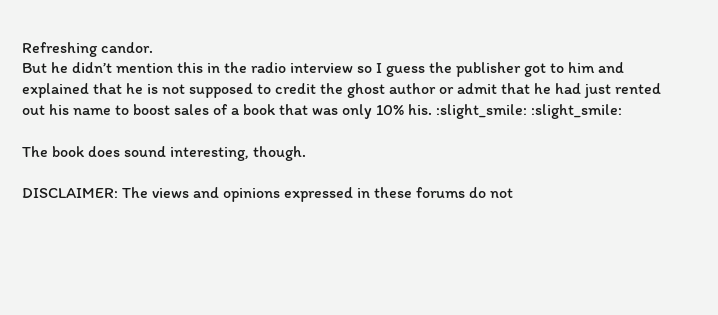Refreshing candor.
But he didn’t mention this in the radio interview so I guess the publisher got to him and explained that he is not supposed to credit the ghost author or admit that he had just rented out his name to boost sales of a book that was only 10% his. :slight_smile: :slight_smile:

The book does sound interesting, though.

DISCLAIMER: The views and opinions expressed in these forums do not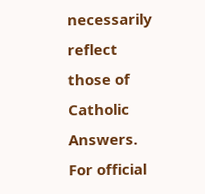necessarily reflect those of Catholic Answers. For official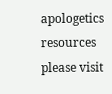apologetics resources please visit